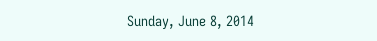Sunday, June 8, 2014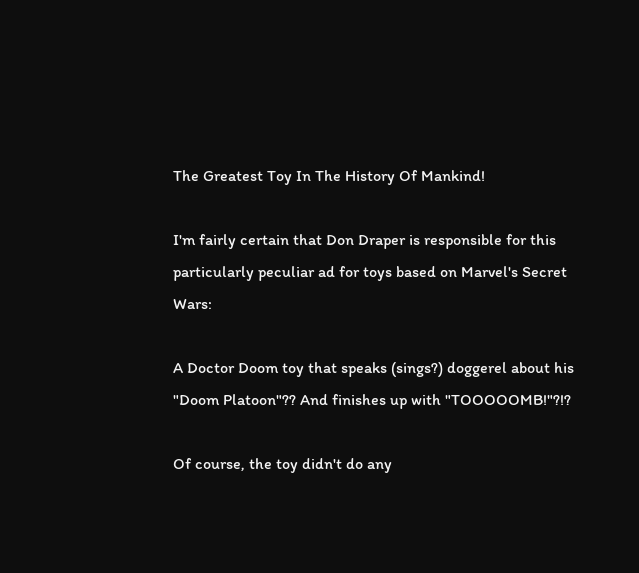The Greatest Toy In The History Of Mankind!

I'm fairly certain that Don Draper is responsible for this particularly peculiar ad for toys based on Marvel's Secret Wars:

A Doctor Doom toy that speaks (sings?) doggerel about his "Doom Platoon"?? And finishes up with "TOOOOOMB!"?!?

Of course, the toy didn't do any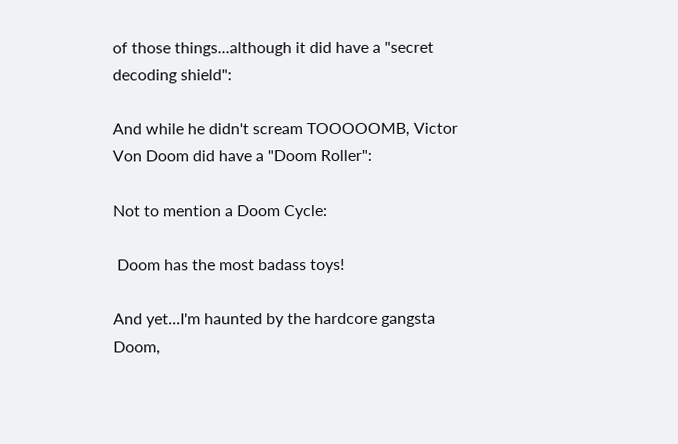of those things...although it did have a "secret decoding shield":

And while he didn't scream TOOOOOMB, Victor Von Doom did have a "Doom Roller":

Not to mention a Doom Cycle:

 Doom has the most badass toys!

And yet...I'm haunted by the hardcore gangsta Doom,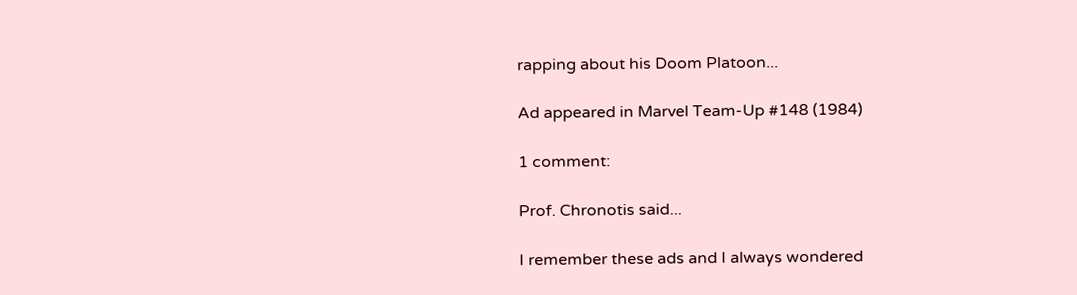rapping about his Doom Platoon...

Ad appeared in Marvel Team-Up #148 (1984)

1 comment:

Prof. Chronotis said...

I remember these ads and I always wondered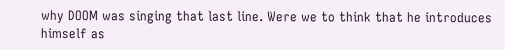why DOOM was singing that last line. Were we to think that he introduces himself as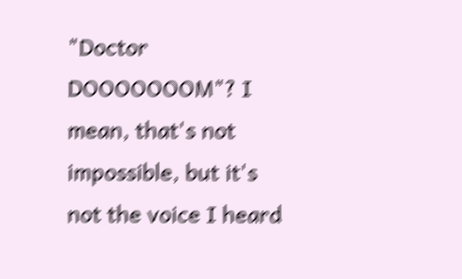"Doctor DOOOOOOOM"? I mean, that's not impossible, but it's not the voice I heard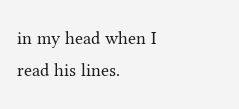in my head when I read his lines.